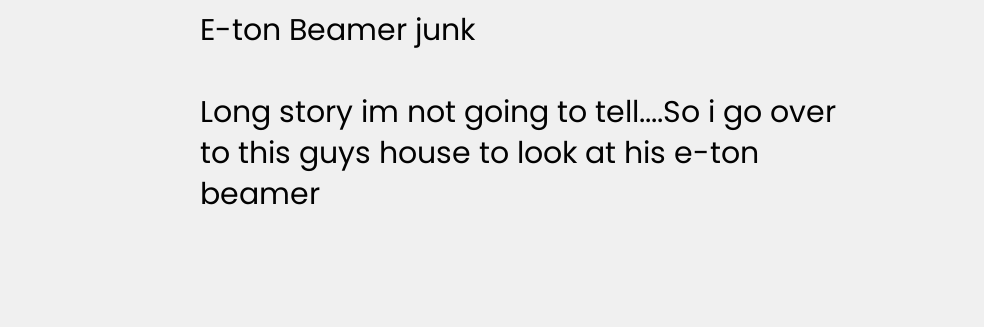E-ton Beamer junk

Long story im not going to tell....So i go over to this guys house to look at his e-ton beamer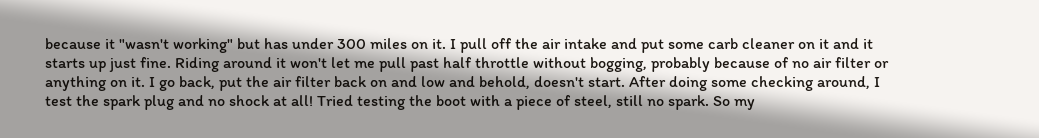because it "wasn't working" but has under 300 miles on it. I pull off the air intake and put some carb cleaner on it and it starts up just fine. Riding around it won't let me pull past half throttle without bogging, probably because of no air filter or anything on it. I go back, put the air filter back on and low and behold, doesn't start. After doing some checking around, I test the spark plug and no shock at all! Tried testing the boot with a piece of steel, still no spark. So my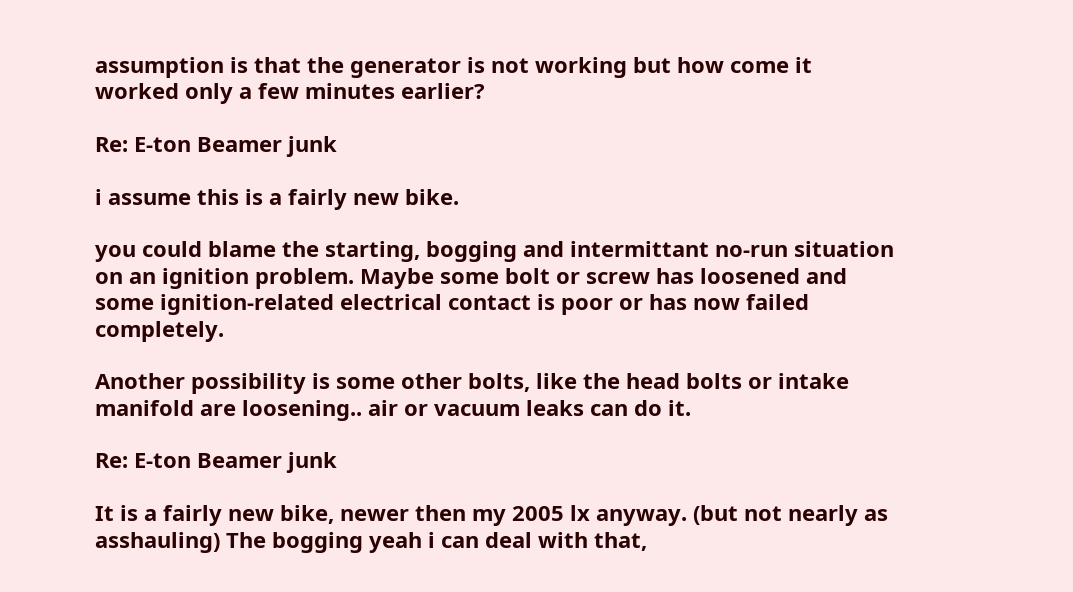assumption is that the generator is not working but how come it worked only a few minutes earlier?

Re: E-ton Beamer junk

i assume this is a fairly new bike.

you could blame the starting, bogging and intermittant no-run situation on an ignition problem. Maybe some bolt or screw has loosened and some ignition-related electrical contact is poor or has now failed completely.

Another possibility is some other bolts, like the head bolts or intake manifold are loosening.. air or vacuum leaks can do it.

Re: E-ton Beamer junk

It is a fairly new bike, newer then my 2005 lx anyway. (but not nearly as asshauling) The bogging yeah i can deal with that,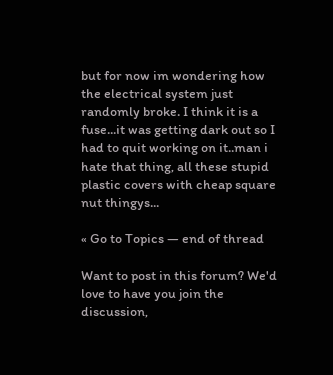but for now im wondering how the electrical system just randomly broke. I think it is a fuse...it was getting dark out so I had to quit working on it..man i hate that thing, all these stupid plastic covers with cheap square nut thingys...

« Go to Topics — end of thread

Want to post in this forum? We'd love to have you join the discussion,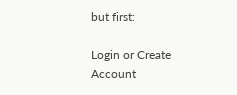but first:

Login or Create Account